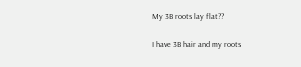My 3B roots lay flat??

I have 3B hair and my roots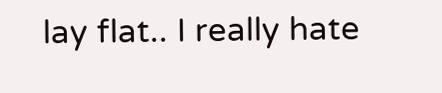lay flat.. I really hate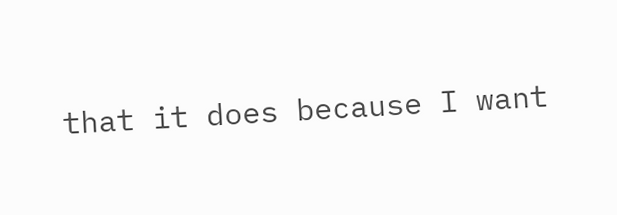that it does because I want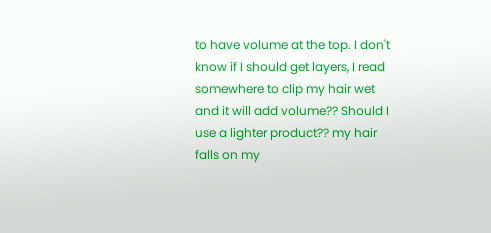to have volume at the top. I don't know if I should get layers, I read somewhere to clip my hair wet and it will add volume?? Should I use a lighter product?? my hair falls on my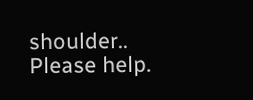shoulder.. Please help.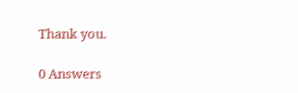Thank you.

0 Answers